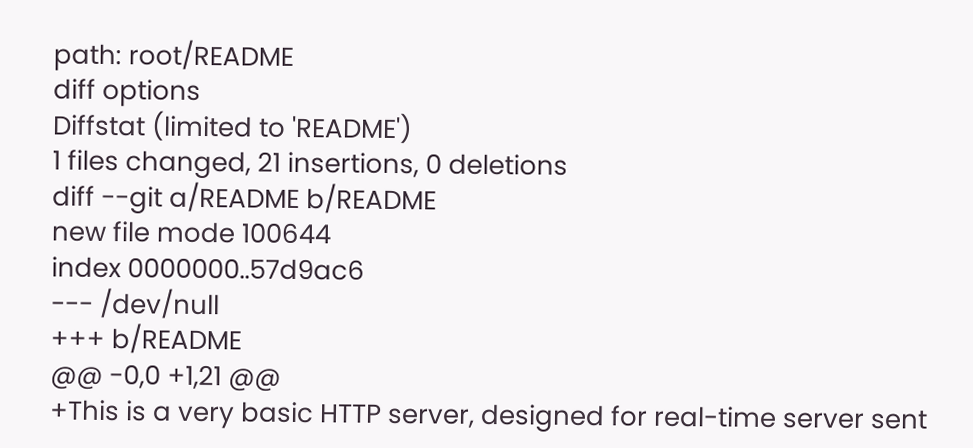path: root/README
diff options
Diffstat (limited to 'README')
1 files changed, 21 insertions, 0 deletions
diff --git a/README b/README
new file mode 100644
index 0000000..57d9ac6
--- /dev/null
+++ b/README
@@ -0,0 +1,21 @@
+This is a very basic HTTP server, designed for real-time server sent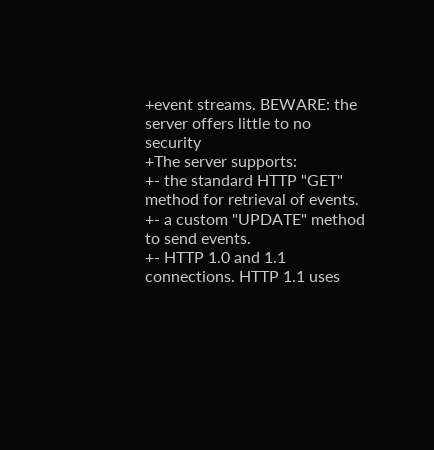+event streams. BEWARE: the server offers little to no security
+The server supports:
+- the standard HTTP "GET" method for retrieval of events.
+- a custom "UPDATE" method to send events.
+- HTTP 1.0 and 1.1 connections. HTTP 1.1 uses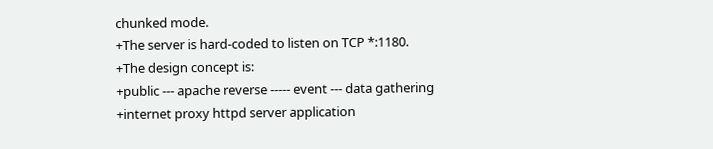chunked mode.
+The server is hard-coded to listen on TCP *:1180.
+The design concept is:
+public --- apache reverse ----- event --- data gathering
+internet proxy httpd server application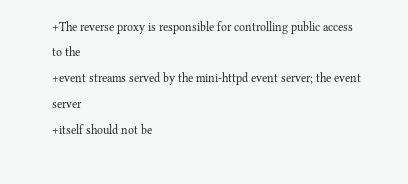+The reverse proxy is responsible for controlling public access to the
+event streams served by the mini-httpd event server; the event server
+itself should not be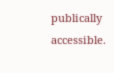publically accessible.